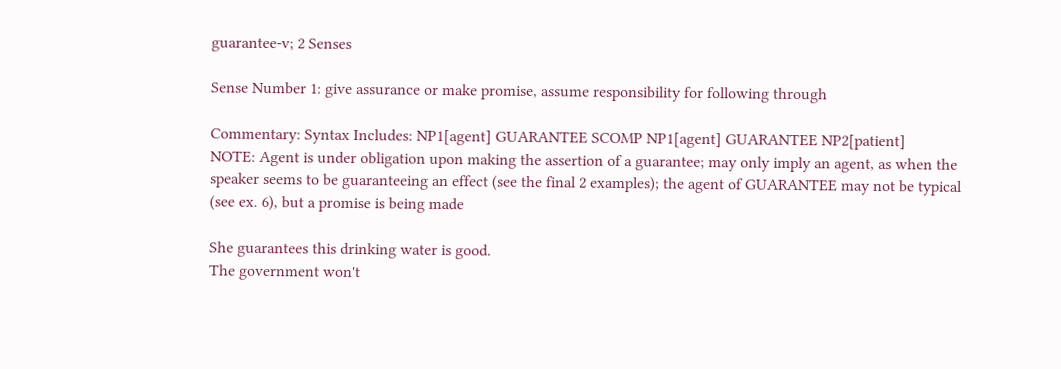guarantee-v; 2 Senses

Sense Number 1: give assurance or make promise, assume responsibility for following through

Commentary: Syntax Includes: NP1[agent] GUARANTEE SCOMP NP1[agent] GUARANTEE NP2[patient]
NOTE: Agent is under obligation upon making the assertion of a guarantee; may only imply an agent, as when the speaker seems to be guaranteeing an effect (see the final 2 examples); the agent of GUARANTEE may not be typical (see ex. 6), but a promise is being made

She guarantees this drinking water is good.
The government won't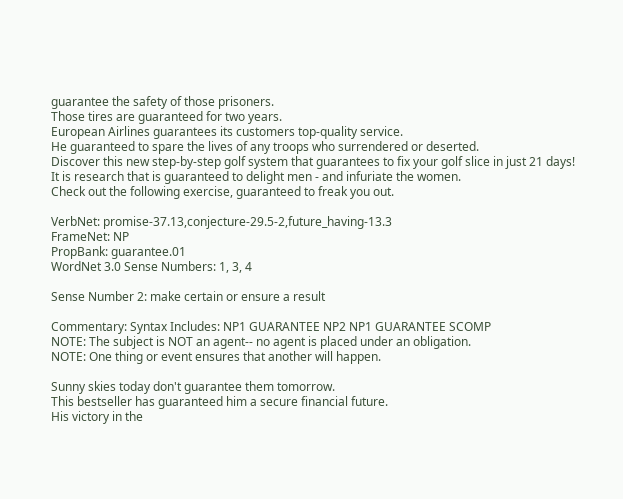guarantee the safety of those prisoners.
Those tires are guaranteed for two years.
European Airlines guarantees its customers top-quality service.
He guaranteed to spare the lives of any troops who surrendered or deserted.
Discover this new step-by-step golf system that guarantees to fix your golf slice in just 21 days!
It is research that is guaranteed to delight men - and infuriate the women.
Check out the following exercise, guaranteed to freak you out.

VerbNet: promise-37.13,conjecture-29.5-2,future_having-13.3
FrameNet: NP
PropBank: guarantee.01
WordNet 3.0 Sense Numbers: 1, 3, 4

Sense Number 2: make certain or ensure a result

Commentary: Syntax Includes: NP1 GUARANTEE NP2 NP1 GUARANTEE SCOMP
NOTE: The subject is NOT an agent-- no agent is placed under an obligation.
NOTE: One thing or event ensures that another will happen.

Sunny skies today don't guarantee them tomorrow.
This bestseller has guaranteed him a secure financial future.
His victory in the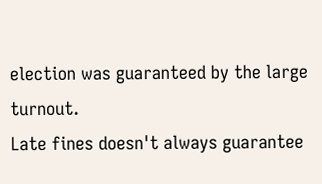election was guaranteed by the large turnout.
Late fines doesn't always guarantee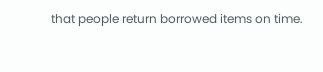that people return borrowed items on time.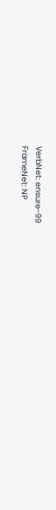VerbNet: ensure-99
FrameNet: NP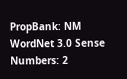PropBank: NM
WordNet 3.0 Sense Numbers: 2